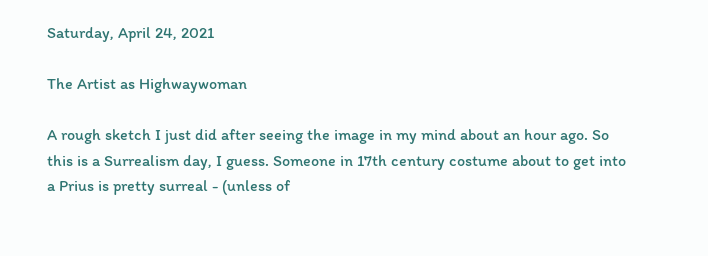Saturday, April 24, 2021

The Artist as Highwaywoman

A rough sketch I just did after seeing the image in my mind about an hour ago. So this is a Surrealism day, I guess. Someone in 17th century costume about to get into a Prius is pretty surreal - (unless of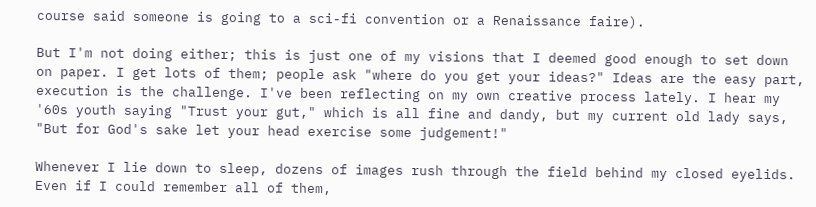course said someone is going to a sci-fi convention or a Renaissance faire).

But I'm not doing either; this is just one of my visions that I deemed good enough to set down on paper. I get lots of them; people ask "where do you get your ideas?" Ideas are the easy part, execution is the challenge. I've been reflecting on my own creative process lately. I hear my '60s youth saying "Trust your gut," which is all fine and dandy, but my current old lady says, "But for God's sake let your head exercise some judgement!"

Whenever I lie down to sleep, dozens of images rush through the field behind my closed eyelids. Even if I could remember all of them,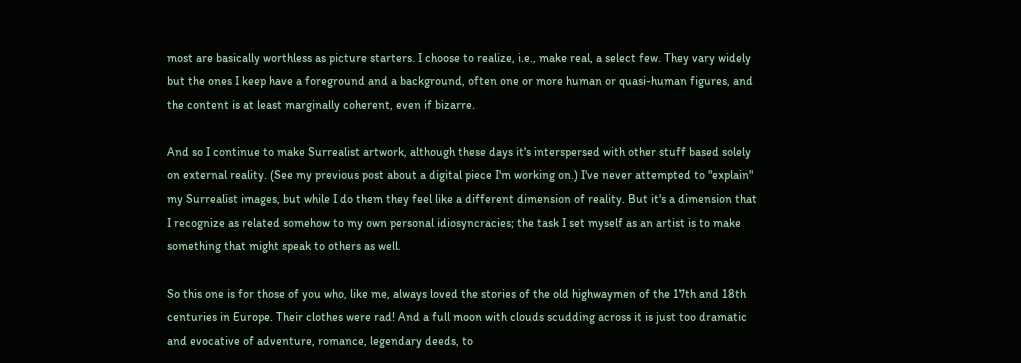most are basically worthless as picture starters. I choose to realize, i.e., make real, a select few. They vary widely but the ones I keep have a foreground and a background, often one or more human or quasi-human figures, and the content is at least marginally coherent, even if bizarre.

And so I continue to make Surrealist artwork, although these days it's interspersed with other stuff based solely on external reality. (See my previous post about a digital piece I'm working on.) I've never attempted to "explain" my Surrealist images, but while I do them they feel like a different dimension of reality. But it's a dimension that I recognize as related somehow to my own personal idiosyncracies; the task I set myself as an artist is to make something that might speak to others as well.

So this one is for those of you who, like me, always loved the stories of the old highwaymen of the 17th and 18th centuries in Europe. Their clothes were rad! And a full moon with clouds scudding across it is just too dramatic and evocative of adventure, romance, legendary deeds, to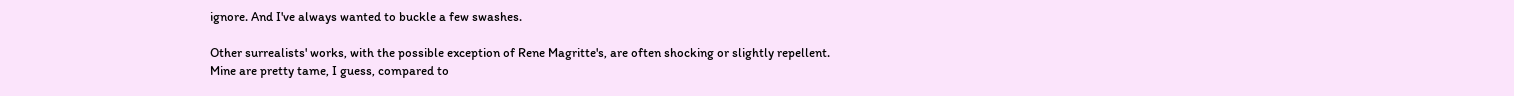ignore. And I've always wanted to buckle a few swashes.

Other surrealists' works, with the possible exception of Rene Magritte's, are often shocking or slightly repellent. Mine are pretty tame, I guess, compared to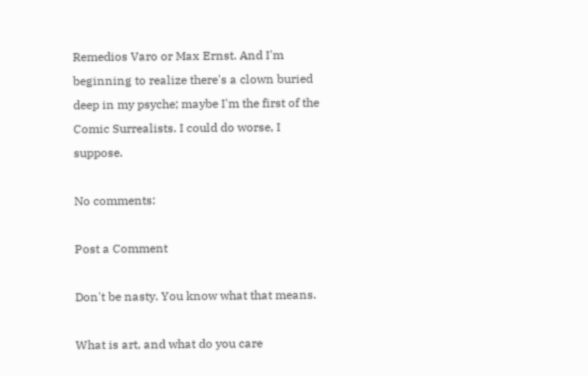Remedios Varo or Max Ernst. And I'm beginning to realize there's a clown buried deep in my psyche; maybe I'm the first of the Comic Surrealists. I could do worse, I suppose.

No comments:

Post a Comment

Don't be nasty. You know what that means.

What is art, and what do you care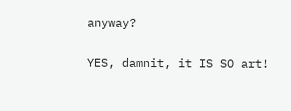anyway?

YES, damnit, it IS SO art!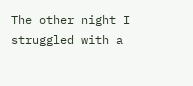The other night I struggled with a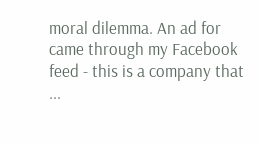moral dilemma. An ad for came through my Facebook feed - this is a company that ...